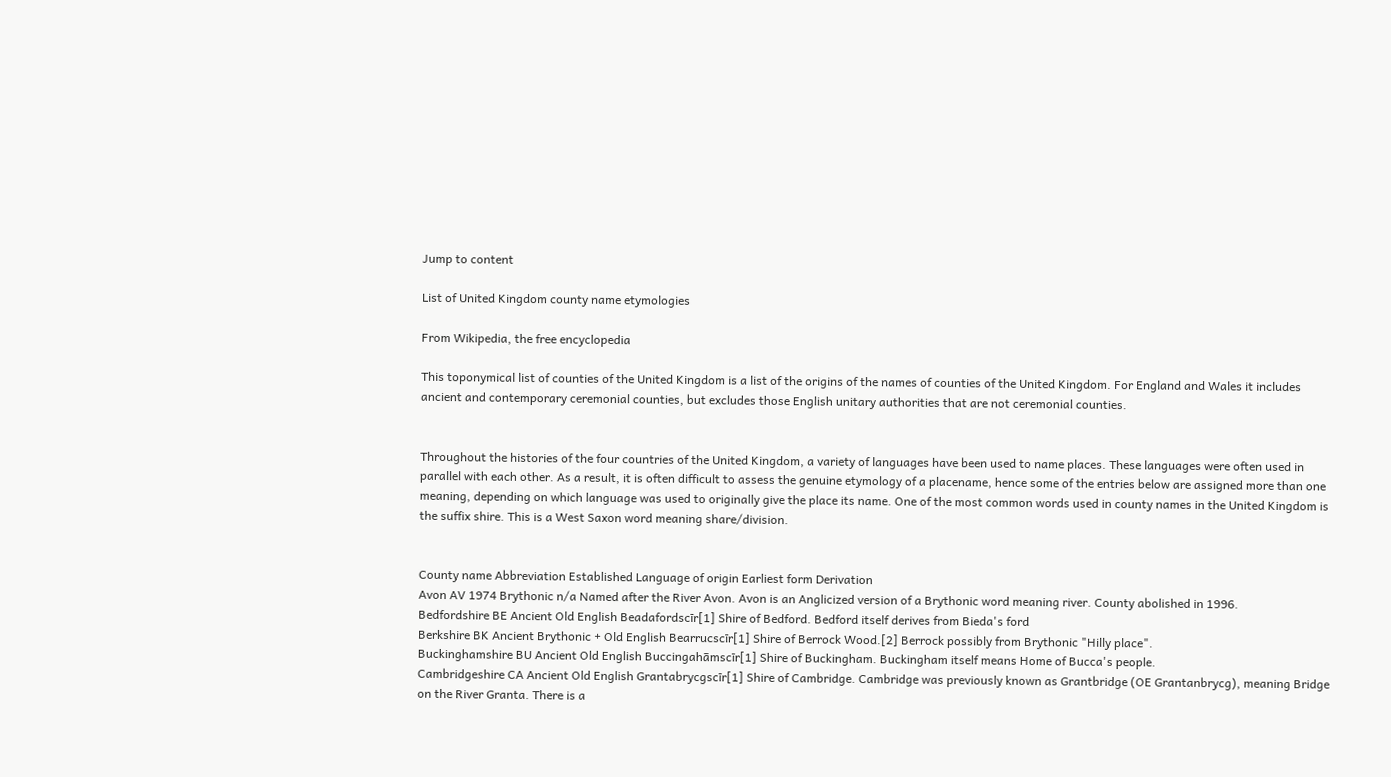Jump to content

List of United Kingdom county name etymologies

From Wikipedia, the free encyclopedia

This toponymical list of counties of the United Kingdom is a list of the origins of the names of counties of the United Kingdom. For England and Wales it includes ancient and contemporary ceremonial counties, but excludes those English unitary authorities that are not ceremonial counties.


Throughout the histories of the four countries of the United Kingdom, a variety of languages have been used to name places. These languages were often used in parallel with each other. As a result, it is often difficult to assess the genuine etymology of a placename, hence some of the entries below are assigned more than one meaning, depending on which language was used to originally give the place its name. One of the most common words used in county names in the United Kingdom is the suffix shire. This is a West Saxon word meaning share/division.


County name Abbreviation Established Language of origin Earliest form Derivation
Avon AV 1974 Brythonic n/a Named after the River Avon. Avon is an Anglicized version of a Brythonic word meaning river. County abolished in 1996.
Bedfordshire BE Ancient Old English Beadafordscīr[1] Shire of Bedford. Bedford itself derives from Bieda's ford
Berkshire BK Ancient Brythonic + Old English Bearrucscīr[1] Shire of Berrock Wood.[2] Berrock possibly from Brythonic "Hilly place".
Buckinghamshire BU Ancient Old English Buccingahāmscīr[1] Shire of Buckingham. Buckingham itself means Home of Bucca's people.
Cambridgeshire CA Ancient Old English Grantabrycgscīr[1] Shire of Cambridge. Cambridge was previously known as Grantbridge (OE Grantanbrycg), meaning Bridge on the River Granta. There is a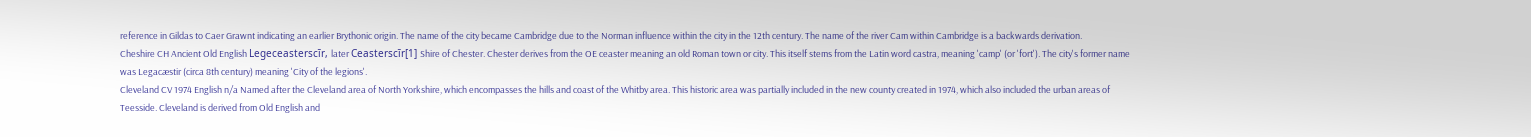reference in Gildas to Caer Grawnt indicating an earlier Brythonic origin. The name of the city became Cambridge due to the Norman influence within the city in the 12th century. The name of the river Cam within Cambridge is a backwards derivation.
Cheshire CH Ancient Old English Legeceasterscīr, later Ceasterscīr[1] Shire of Chester. Chester derives from the OE ceaster meaning an old Roman town or city. This itself stems from the Latin word castra, meaning 'camp' (or 'fort'). The city's former name was Legacæstir (circa 8th century) meaning 'City of the legions'.
Cleveland CV 1974 English n/a Named after the Cleveland area of North Yorkshire, which encompasses the hills and coast of the Whitby area. This historic area was partially included in the new county created in 1974, which also included the urban areas of Teesside. Cleveland is derived from Old English and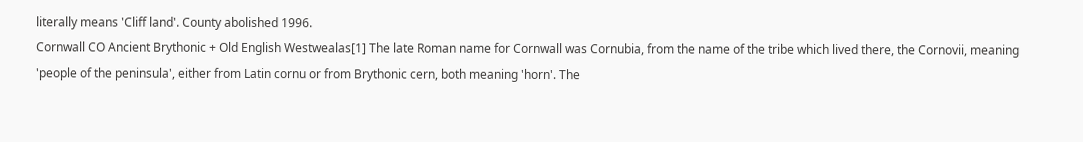literally means 'Cliff land'. County abolished 1996.
Cornwall CO Ancient Brythonic + Old English Westwealas[1] The late Roman name for Cornwall was Cornubia, from the name of the tribe which lived there, the Cornovii, meaning 'people of the peninsula', either from Latin cornu or from Brythonic cern, both meaning 'horn'. The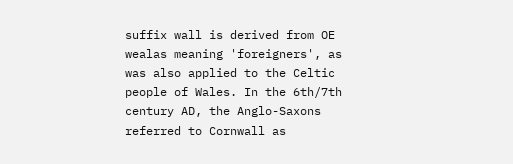suffix wall is derived from OE wealas meaning 'foreigners', as was also applied to the Celtic people of Wales. In the 6th/7th century AD, the Anglo-Saxons referred to Cornwall as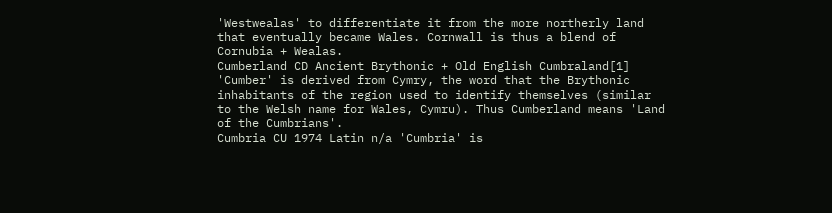'Westwealas' to differentiate it from the more northerly land that eventually became Wales. Cornwall is thus a blend of Cornubia + Wealas.
Cumberland CD Ancient Brythonic + Old English Cumbraland[1] 'Cumber' is derived from Cymry, the word that the Brythonic inhabitants of the region used to identify themselves (similar to the Welsh name for Wales, Cymru). Thus Cumberland means 'Land of the Cumbrians'.
Cumbria CU 1974 Latin n/a 'Cumbria' is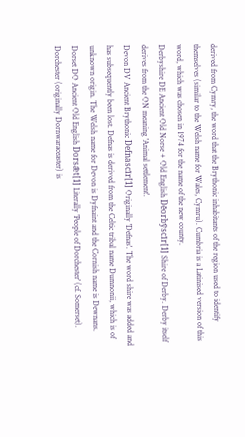derived from Cymry, the word that the Brythonic inhabitants of the region used to identify themselves (similar to the Welsh name for Wales, Cymru). Cumbria is a Latinised version of this word, which was chosen in 1974 for the name of the new county.
Derbyshire DE Ancient Old Norse + Old English Dēorbȳscīr[1] Shire of Derby. Derby itself derives from the ON meaning 'Animal settlement'.
Devon DV Ancient Brythonic Defnascīr[1] Originally 'Defnas'. The word shire was added and has subsequently been lost. Defnas is derived from the Celtic tribal name Dumnonii, which is of unknown origin. The Welsh name for Devon is Dyfnaint and the Cornish name is Dewnans.
Dorset DO Ancient Old English Dorsǣt[1] Literally 'People of Dorchester' (cf. Somerset). Dorchester (originally Dornwaraceaster) is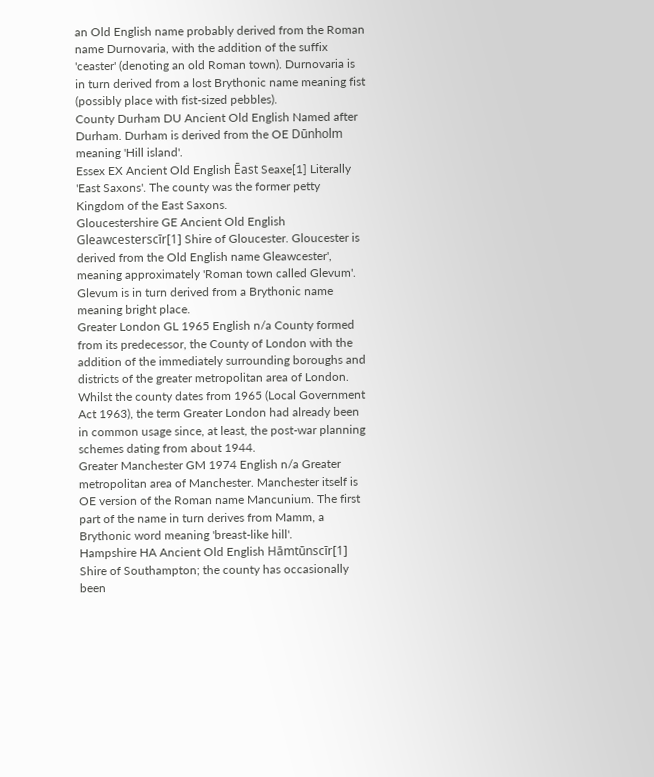an Old English name probably derived from the Roman name Durnovaria, with the addition of the suffix 'ceaster' (denoting an old Roman town). Durnovaria is in turn derived from a lost Brythonic name meaning fist (possibly place with fist-sized pebbles).
County Durham DU Ancient Old English Named after Durham. Durham is derived from the OE Dūnholm meaning 'Hill island'.
Essex EX Ancient Old English Ēast Seaxe[1] Literally 'East Saxons'. The county was the former petty Kingdom of the East Saxons.
Gloucestershire GE Ancient Old English Gleawcesterscīr[1] Shire of Gloucester. Gloucester is derived from the Old English name Gleawcester', meaning approximately 'Roman town called Glevum'. Glevum is in turn derived from a Brythonic name meaning bright place.
Greater London GL 1965 English n/a County formed from its predecessor, the County of London with the addition of the immediately surrounding boroughs and districts of the greater metropolitan area of London. Whilst the county dates from 1965 (Local Government Act 1963), the term Greater London had already been in common usage since, at least, the post-war planning schemes dating from about 1944.
Greater Manchester GM 1974 English n/a Greater metropolitan area of Manchester. Manchester itself is OE version of the Roman name Mancunium. The first part of the name in turn derives from Mamm, a Brythonic word meaning 'breast-like hill'.
Hampshire HA Ancient Old English Hāmtūnscīr[1] Shire of Southampton; the county has occasionally been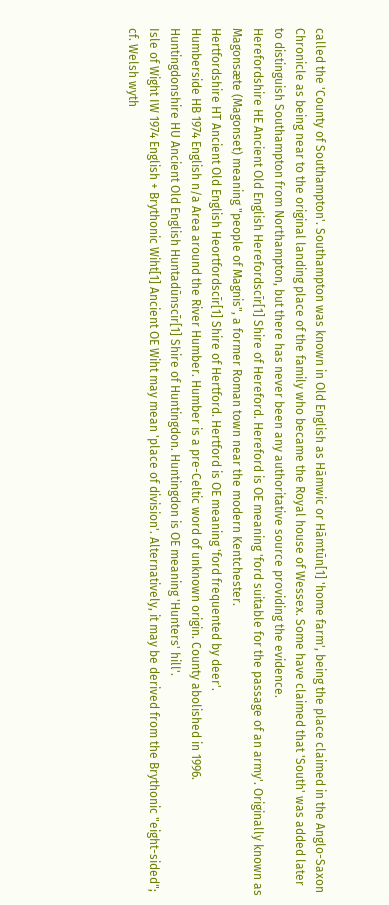called the 'County of Southampton'. Southampton was known in Old English as Hāmwic or Hāmtūn[1] 'home farm', being the place claimed in the Anglo-Saxon Chronicle as being near to the original landing place of the family who became the Royal house of Wessex. Some have claimed that 'South' was added later to distinguish Southampton from Northampton, but there has never been any authoritative source providing the evidence.
Herefordshire HE Ancient Old English Herefordscīr[1] Shire of Hereford. Hereford is OE meaning 'ford suitable for the passage of an army'. Originally known as Magonsæte (Magonset) meaning "people of Magnis", a former Roman town near the modern Kentchester.
Hertfordshire HT Ancient Old English Heortfordscīr[1] Shire of Hertford. Hertford is OE meaning 'ford frequented by deer'.
Humberside HB 1974 English n/a Area around the River Humber. Humber is a pre-Celtic word of unknown origin. County abolished in 1996.
Huntingdonshire HU Ancient Old English Huntadūnscīr[1] Shire of Huntingdon. Huntingdon is OE meaning 'Hunters' hill'.
Isle of Wight IW 1974 English + Brythonic Wiht[1] Ancient OE Wiht may mean 'place of division'. Alternatively, it may be derived from the Brythonic "eight-sided"; cf. Welsh wyth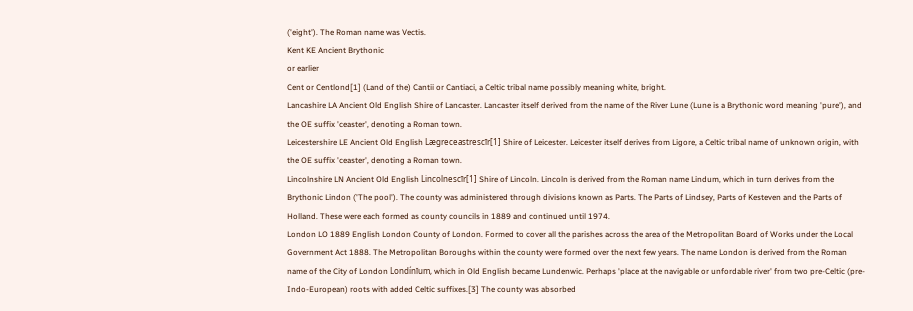('eight'). The Roman name was Vectis.
Kent KE Ancient Brythonic
or earlier
Cent or Centlond[1] (Land of the) Cantii or Cantiaci, a Celtic tribal name possibly meaning white, bright.
Lancashire LA Ancient Old English Shire of Lancaster. Lancaster itself derived from the name of the River Lune (Lune is a Brythonic word meaning 'pure'), and the OE suffix 'ceaster', denoting a Roman town.
Leicestershire LE Ancient Old English Lægreceastrescīr[1] Shire of Leicester. Leicester itself derives from Ligore, a Celtic tribal name of unknown origin, with the OE suffix 'ceaster', denoting a Roman town.
Lincolnshire LN Ancient Old English Lincolnescīr[1] Shire of Lincoln. Lincoln is derived from the Roman name Lindum, which in turn derives from the Brythonic Lindon ('The pool'). The county was administered through divisions known as Parts. The Parts of Lindsey, Parts of Kesteven and the Parts of Holland. These were each formed as county councils in 1889 and continued until 1974.
London LO 1889 English London County of London. Formed to cover all the parishes across the area of the Metropolitan Board of Works under the Local Government Act 1888. The Metropolitan Boroughs within the county were formed over the next few years. The name London is derived from the Roman name of the City of London Londínĭum, which in Old English became Lundenwic. Perhaps 'place at the navigable or unfordable river' from two pre-Celtic (pre-Indo-European) roots with added Celtic suffixes.[3] The county was absorbed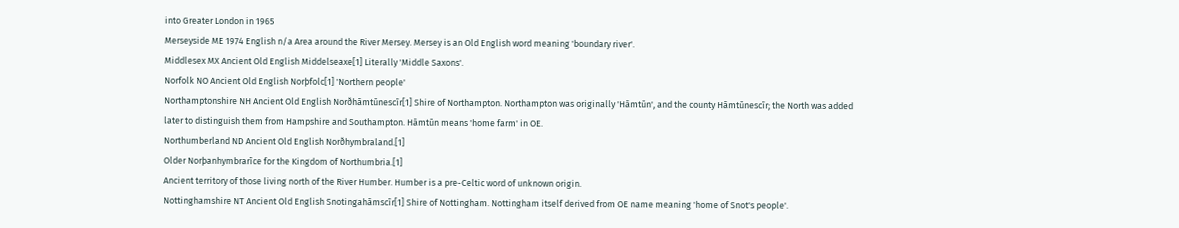into Greater London in 1965
Merseyside ME 1974 English n/a Area around the River Mersey. Mersey is an Old English word meaning 'boundary river'.
Middlesex MX Ancient Old English Middelseaxe[1] Literally 'Middle Saxons'.
Norfolk NO Ancient Old English Norþfolc[1] 'Northern people'
Northamptonshire NH Ancient Old English Norðhāmtūnescīr[1] Shire of Northampton. Northampton was originally 'Hāmtūn', and the county Hāmtūnescīr; the North was added later to distinguish them from Hampshire and Southampton. Hāmtūn means 'home farm' in OE.
Northumberland ND Ancient Old English Norðhymbraland.[1]
Older Norþanhymbrarīce for the Kingdom of Northumbria.[1]
Ancient territory of those living north of the River Humber. Humber is a pre-Celtic word of unknown origin.
Nottinghamshire NT Ancient Old English Snotingahāmscīr[1] Shire of Nottingham. Nottingham itself derived from OE name meaning 'home of Snot's people'.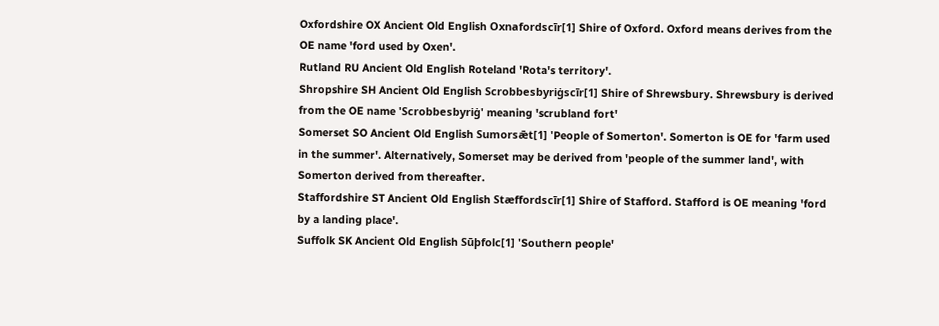Oxfordshire OX Ancient Old English Oxnafordscīr[1] Shire of Oxford. Oxford means derives from the OE name 'ford used by Oxen'.
Rutland RU Ancient Old English Roteland 'Rota's territory'.
Shropshire SH Ancient Old English Scrobbesbyriġscīr[1] Shire of Shrewsbury. Shrewsbury is derived from the OE name 'Scrobbesbyriġ' meaning 'scrubland fort'
Somerset SO Ancient Old English Sumorsǣt[1] 'People of Somerton'. Somerton is OE for 'farm used in the summer'. Alternatively, Somerset may be derived from 'people of the summer land', with Somerton derived from thereafter.
Staffordshire ST Ancient Old English Stæffordscīr[1] Shire of Stafford. Stafford is OE meaning 'ford by a landing place'.
Suffolk SK Ancient Old English Sūþfolc[1] 'Southern people'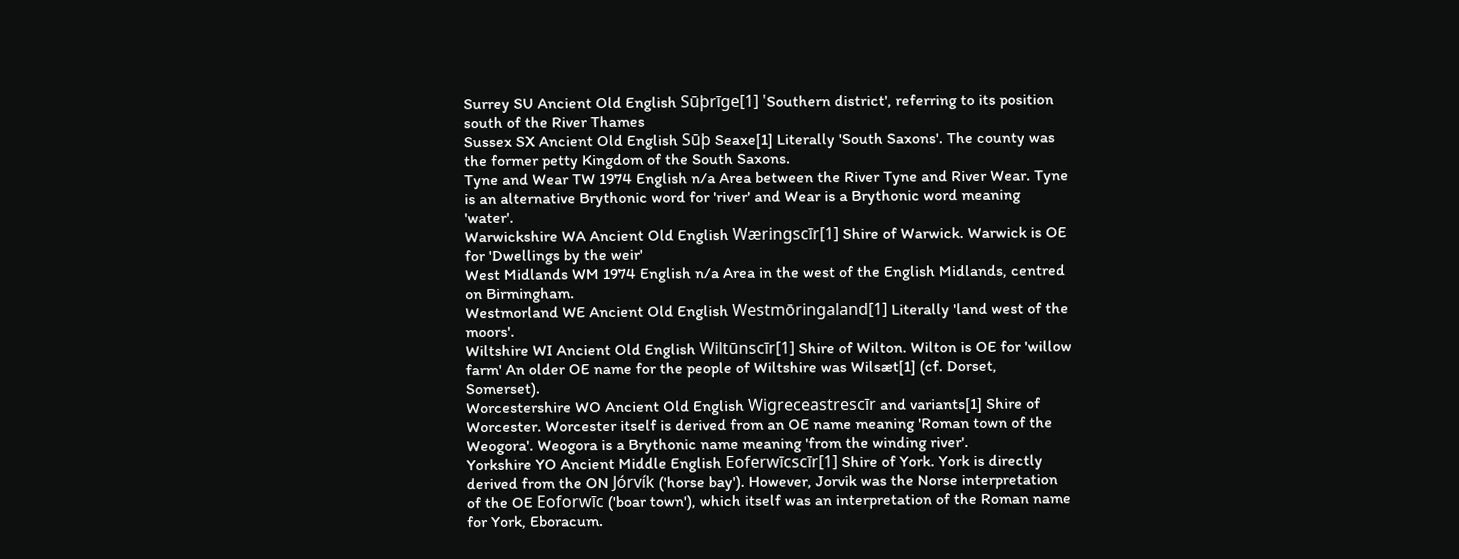Surrey SU Ancient Old English Sūþrīge[1] 'Southern district', referring to its position south of the River Thames
Sussex SX Ancient Old English Sūþ Seaxe[1] Literally 'South Saxons'. The county was the former petty Kingdom of the South Saxons.
Tyne and Wear TW 1974 English n/a Area between the River Tyne and River Wear. Tyne is an alternative Brythonic word for 'river' and Wear is a Brythonic word meaning 'water'.
Warwickshire WA Ancient Old English Wæringscīr[1] Shire of Warwick. Warwick is OE for 'Dwellings by the weir'
West Midlands WM 1974 English n/a Area in the west of the English Midlands, centred on Birmingham.
Westmorland WE Ancient Old English Westmōringaland[1] Literally 'land west of the moors'.
Wiltshire WI Ancient Old English Wiltūnscīr[1] Shire of Wilton. Wilton is OE for 'willow farm' An older OE name for the people of Wiltshire was Wilsæt[1] (cf. Dorset, Somerset).
Worcestershire WO Ancient Old English Wigreceastrescīr and variants[1] Shire of Worcester. Worcester itself is derived from an OE name meaning 'Roman town of the Weogora'. Weogora is a Brythonic name meaning 'from the winding river'.
Yorkshire YO Ancient Middle English Eoferwīcscīr[1] Shire of York. York is directly derived from the ON Jórvík ('horse bay'). However, Jorvik was the Norse interpretation of the OE Eoforwīc ('boar town'), which itself was an interpretation of the Roman name for York, Eboracum.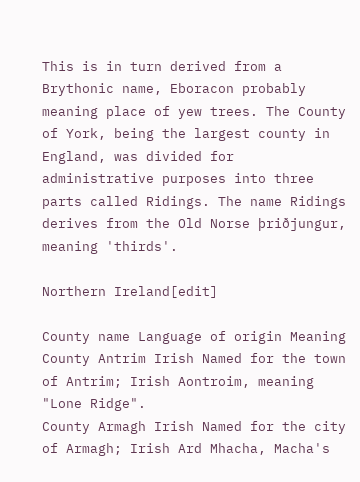This is in turn derived from a Brythonic name, Eboracon probably meaning place of yew trees. The County of York, being the largest county in England, was divided for administrative purposes into three parts called Ridings. The name Ridings derives from the Old Norse þriðjungur, meaning 'thirds'.

Northern Ireland[edit]

County name Language of origin Meaning
County Antrim Irish Named for the town of Antrim; Irish Aontroim, meaning "Lone Ridge".
County Armagh Irish Named for the city of Armagh; Irish Ard Mhacha, Macha's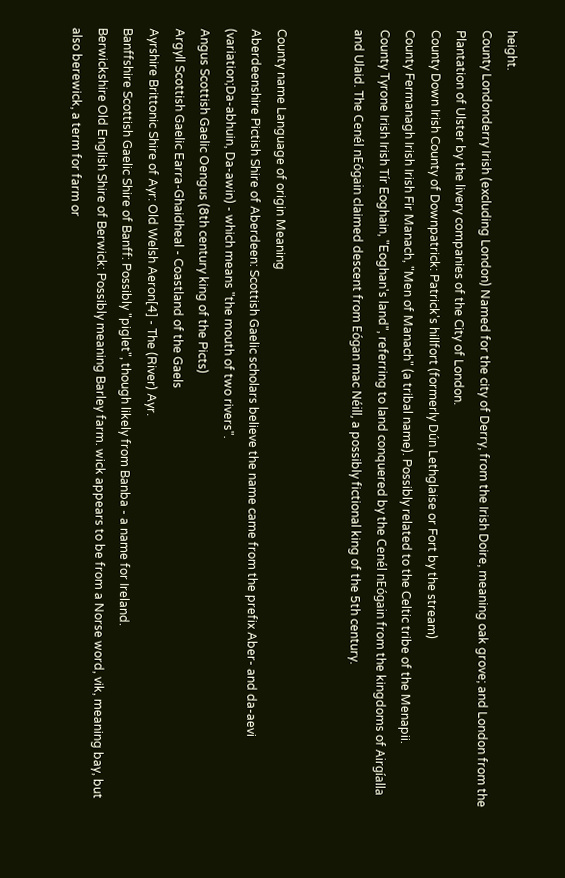height.
County Londonderry Irish (excluding London) Named for the city of Derry, from the Irish Doire, meaning oak grove; and London from the Plantation of Ulster by the livery companies of the City of London.
County Down Irish County of Downpatrick: Patrick's hillfort (formerly Dún Lethglaise or Fort by the stream)
County Fermanagh Irish Irish Fir Manach, "Men of Manach" (a tribal name). Possibly related to the Celtic tribe of the Menapii.
County Tyrone Irish Irish Tír Eoghain, "Eoghan's land", referring to land conquered by the Cenél nEógain from the kingdoms of Airgíalla and Ulaid. The Cenél nEógain claimed descent from Eógan mac Néill, a possibly fictional king of the 5th century.


County name Language of origin Meaning
Aberdeenshire Pictish Shire of Aberdeen: Scottish Gaelic scholars believe the name came from the prefix Aber- and da-aevi (variation;Da-abhuin, Da-awin) - which means "the mouth of two rivers".
Angus Scottish Gaelic Oengus (8th century king of the Picts)
Argyll Scottish Gaelic Earra-Ghaidheal - Coastland of the Gaels
Ayrshire Brittonic Shire of Ayr: Old Welsh Aeron[4] - The (River) Ayr.
Banffshire Scottish Gaelic Shire of Banff: Possibly "piglet", though likely from Banba - a name for Ireland.
Berwickshire Old English Shire of Berwick: Possibly meaning Barley farm. wick appears to be from a Norse word, vik, meaning bay, but also berewick, a term for farm or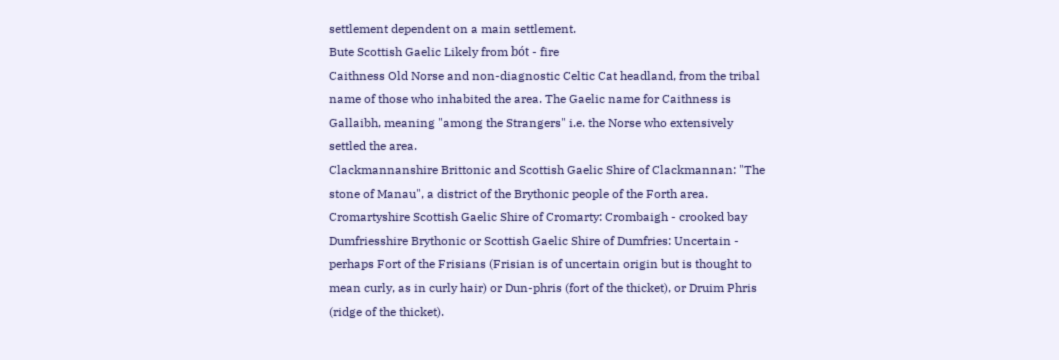settlement dependent on a main settlement.
Bute Scottish Gaelic Likely from bót - fire
Caithness Old Norse and non-diagnostic Celtic Cat headland, from the tribal name of those who inhabited the area. The Gaelic name for Caithness is Gallaibh, meaning "among the Strangers" i.e. the Norse who extensively settled the area.
Clackmannanshire Brittonic and Scottish Gaelic Shire of Clackmannan: "The stone of Manau", a district of the Brythonic people of the Forth area.
Cromartyshire Scottish Gaelic Shire of Cromarty: Crombaigh - crooked bay
Dumfriesshire Brythonic or Scottish Gaelic Shire of Dumfries: Uncertain - perhaps Fort of the Frisians (Frisian is of uncertain origin but is thought to mean curly, as in curly hair) or Dun-phris (fort of the thicket), or Druim Phris (ridge of the thicket).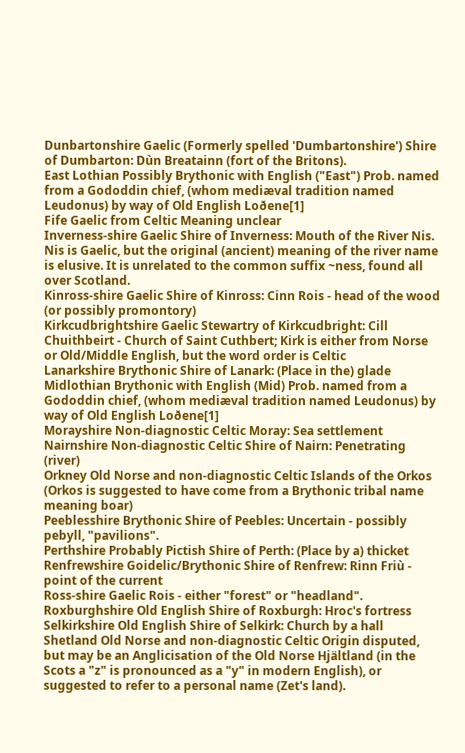Dunbartonshire Gaelic (Formerly spelled 'Dumbartonshire') Shire of Dumbarton: Dùn Breatainn (fort of the Britons).
East Lothian Possibly Brythonic with English ("East") Prob. named from a Gododdin chief, (whom mediæval tradition named Leudonus) by way of Old English Loðene[1]
Fife Gaelic from Celtic Meaning unclear
Inverness-shire Gaelic Shire of Inverness: Mouth of the River Nis. Nis is Gaelic, but the original (ancient) meaning of the river name is elusive. It is unrelated to the common suffix ~ness, found all over Scotland.
Kinross-shire Gaelic Shire of Kinross: Cinn Rois - head of the wood (or possibly promontory)
Kirkcudbrightshire Gaelic Stewartry of Kirkcudbright: Cill Chuithbeirt - Church of Saint Cuthbert; Kirk is either from Norse or Old/Middle English, but the word order is Celtic
Lanarkshire Brythonic Shire of Lanark: (Place in the) glade
Midlothian Brythonic with English (Mid) Prob. named from a Gododdin chief, (whom mediæval tradition named Leudonus) by way of Old English Loðene[1]
Morayshire Non-diagnostic Celtic Moray: Sea settlement
Nairnshire Non-diagnostic Celtic Shire of Nairn: Penetrating (river)
Orkney Old Norse and non-diagnostic Celtic Islands of the Orkos (Orkos is suggested to have come from a Brythonic tribal name meaning boar)
Peeblesshire Brythonic Shire of Peebles: Uncertain - possibly pebyll, "pavilions".
Perthshire Probably Pictish Shire of Perth: (Place by a) thicket
Renfrewshire Goidelic/Brythonic Shire of Renfrew: Rinn Friù - point of the current
Ross-shire Gaelic Rois - either "forest" or "headland".
Roxburghshire Old English Shire of Roxburgh: Hroc's fortress
Selkirkshire Old English Shire of Selkirk: Church by a hall
Shetland Old Norse and non-diagnostic Celtic Origin disputed, but may be an Anglicisation of the Old Norse Hjältland (in the Scots a "z" is pronounced as a "y" in modern English), or suggested to refer to a personal name (Zet's land).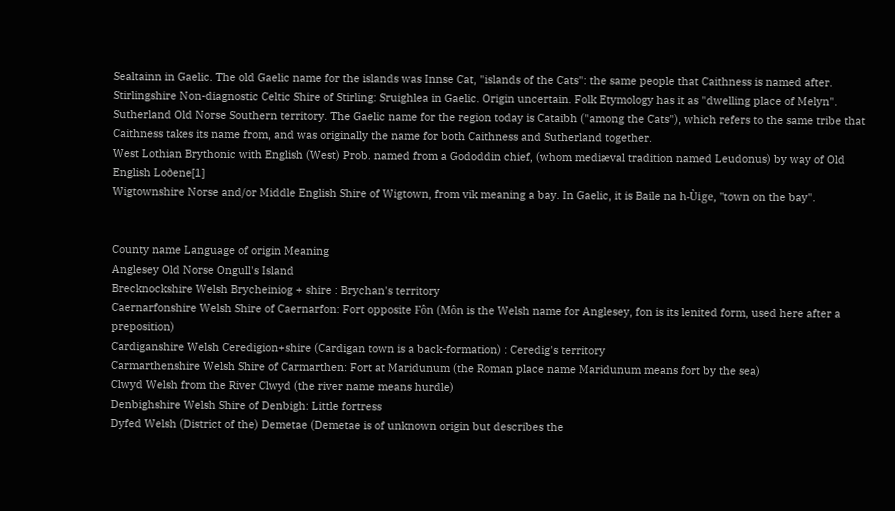Sealtainn in Gaelic. The old Gaelic name for the islands was Innse Cat, "islands of the Cats": the same people that Caithness is named after.
Stirlingshire Non-diagnostic Celtic Shire of Stirling: Sruighlea in Gaelic. Origin uncertain. Folk Etymology has it as "dwelling place of Melyn".
Sutherland Old Norse Southern territory. The Gaelic name for the region today is Cataibh ("among the Cats"), which refers to the same tribe that Caithness takes its name from, and was originally the name for both Caithness and Sutherland together.
West Lothian Brythonic with English (West) Prob. named from a Gododdin chief, (whom mediæval tradition named Leudonus) by way of Old English Loðene[1]
Wigtownshire Norse and/or Middle English Shire of Wigtown, from vik meaning a bay. In Gaelic, it is Baile na h-Ùige, "town on the bay".


County name Language of origin Meaning
Anglesey Old Norse Ongull's Island
Brecknockshire Welsh Brycheiniog + shire : Brychan's territory
Caernarfonshire Welsh Shire of Caernarfon: Fort opposite Fôn (Môn is the Welsh name for Anglesey, fon is its lenited form, used here after a preposition)
Cardiganshire Welsh Ceredigion+shire (Cardigan town is a back-formation) : Ceredig's territory
Carmarthenshire Welsh Shire of Carmarthen: Fort at Maridunum (the Roman place name Maridunum means fort by the sea)
Clwyd Welsh from the River Clwyd (the river name means hurdle)
Denbighshire Welsh Shire of Denbigh: Little fortress
Dyfed Welsh (District of the) Demetae (Demetae is of unknown origin but describes the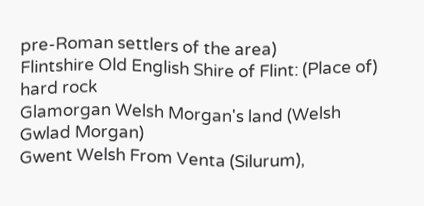pre-Roman settlers of the area)
Flintshire Old English Shire of Flint: (Place of) hard rock
Glamorgan Welsh Morgan's land (Welsh Gwlad Morgan)
Gwent Welsh From Venta (Silurum),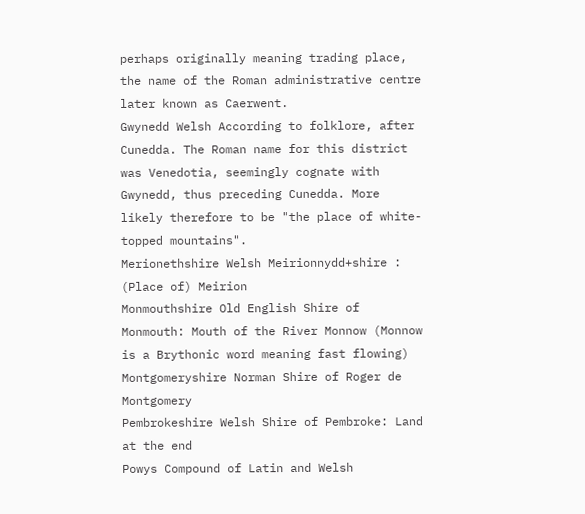perhaps originally meaning trading place, the name of the Roman administrative centre later known as Caerwent.
Gwynedd Welsh According to folklore, after Cunedda. The Roman name for this district was Venedotia, seemingly cognate with Gwynedd, thus preceding Cunedda. More likely therefore to be "the place of white-topped mountains".
Merionethshire Welsh Meirionnydd+shire : (Place of) Meirion
Monmouthshire Old English Shire of Monmouth: Mouth of the River Monnow (Monnow is a Brythonic word meaning fast flowing)
Montgomeryshire Norman Shire of Roger de Montgomery
Pembrokeshire Welsh Shire of Pembroke: Land at the end
Powys Compound of Latin and Welsh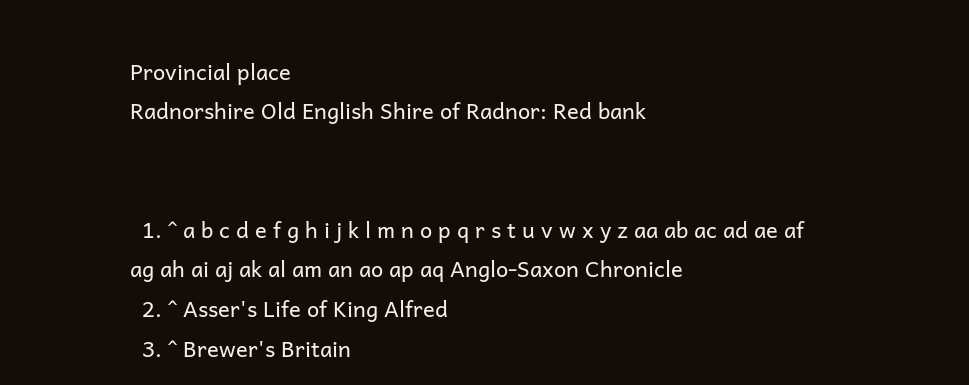Provincial place
Radnorshire Old English Shire of Radnor: Red bank


  1. ^ a b c d e f g h i j k l m n o p q r s t u v w x y z aa ab ac ad ae af ag ah ai aj ak al am an ao ap aq Anglo-Saxon Chronicle
  2. ^ Asser's Life of King Alfred
  3. ^ Brewer's Britain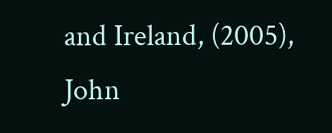and Ireland, (2005), John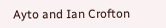Ayto and Ian Crofton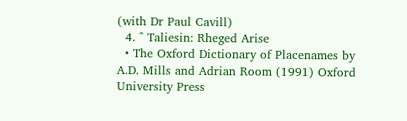(with Dr Paul Cavill)
  4. ^ Taliesin: Rheged Arise
  • The Oxford Dictionary of Placenames by A.D. Mills and Adrian Room (1991) Oxford University Press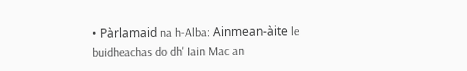• Pàrlamaid na h-Alba: Ainmean-àite le buidheachas do dh' Iain Mac an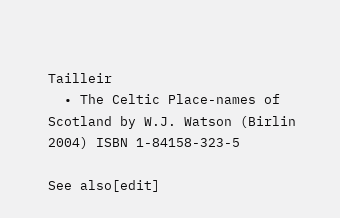Tailleir
  • The Celtic Place-names of Scotland by W.J. Watson (Birlin 2004) ISBN 1-84158-323-5

See also[edit]